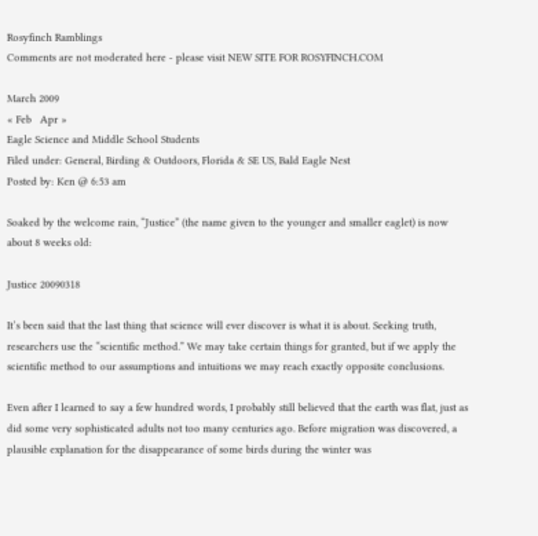Rosyfinch Ramblings
Comments are not moderated here - please visit NEW SITE FOR ROSYFINCH.COM

March 2009
« Feb   Apr »
Eagle Science and Middle School Students
Filed under: General, Birding & Outdoors, Florida & SE US, Bald Eagle Nest
Posted by: Ken @ 6:53 am

Soaked by the welcome rain, “Justice” (the name given to the younger and smaller eaglet) is now about 8 weeks old:

Justice 20090318

It’s been said that the last thing that science will ever discover is what it is about. Seeking truth, researchers use the “scientific method.” We may take certain things for granted, but if we apply the scientific method to our assumptions and intuitions we may reach exactly opposite conclusions.

Even after I learned to say a few hundred words, I probably still believed that the earth was flat, just as did some very sophisticated adults not too many centuries ago. Before migration was discovered, a plausible explanation for the disappearance of some birds during the winter was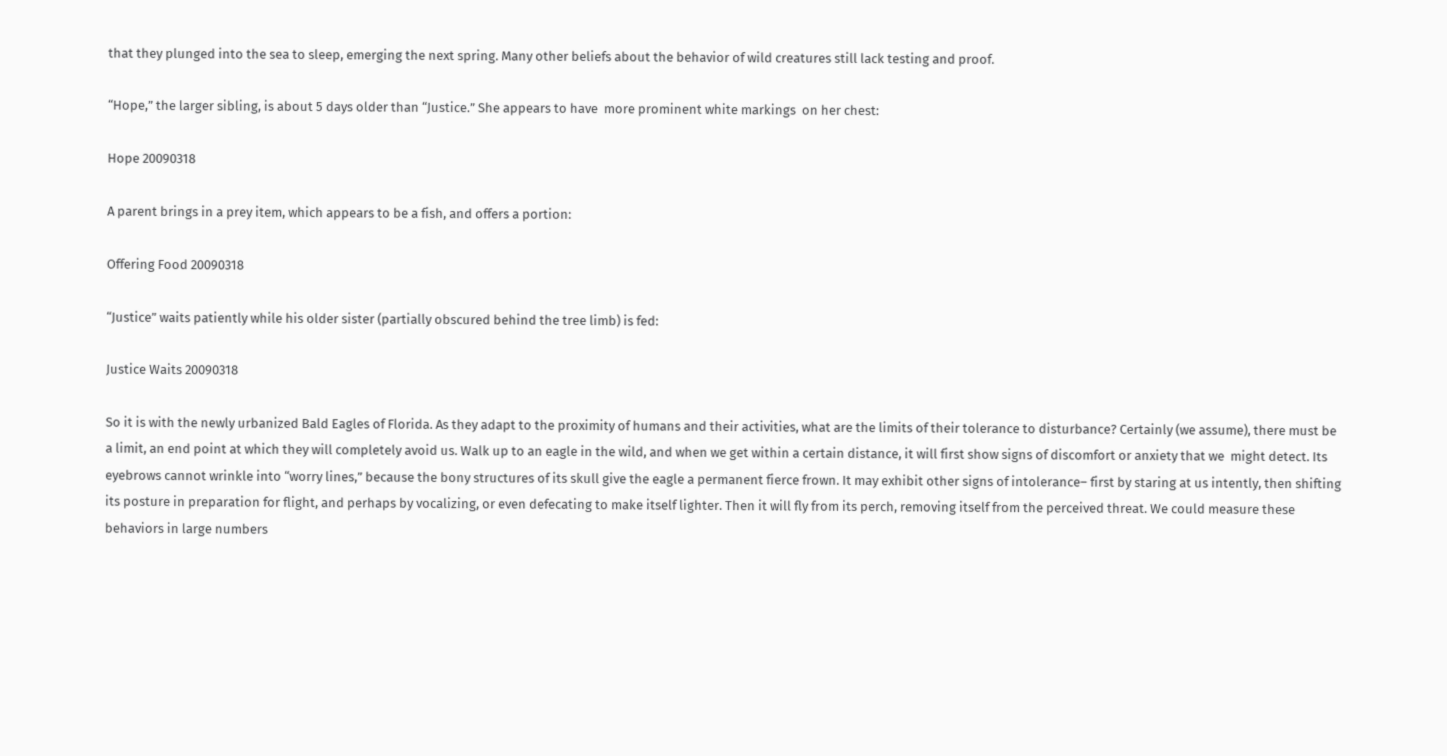that they plunged into the sea to sleep, emerging the next spring. Many other beliefs about the behavior of wild creatures still lack testing and proof.

“Hope,” the larger sibling, is about 5 days older than “Justice.” She appears to have  more prominent white markings  on her chest:

Hope 20090318

A parent brings in a prey item, which appears to be a fish, and offers a portion:

Offering Food 20090318

“Justice” waits patiently while his older sister (partially obscured behind the tree limb) is fed:

Justice Waits 20090318

So it is with the newly urbanized Bald Eagles of Florida. As they adapt to the proximity of humans and their activities, what are the limits of their tolerance to disturbance? Certainly (we assume), there must be a limit, an end point at which they will completely avoid us. Walk up to an eagle in the wild, and when we get within a certain distance, it will first show signs of discomfort or anxiety that we  might detect. Its eyebrows cannot wrinkle into “worry lines,” because the bony structures of its skull give the eagle a permanent fierce frown. It may exhibit other signs of intolerance– first by staring at us intently, then shifting its posture in preparation for flight, and perhaps by vocalizing, or even defecating to make itself lighter. Then it will fly from its perch, removing itself from the perceived threat. We could measure these behaviors in large numbers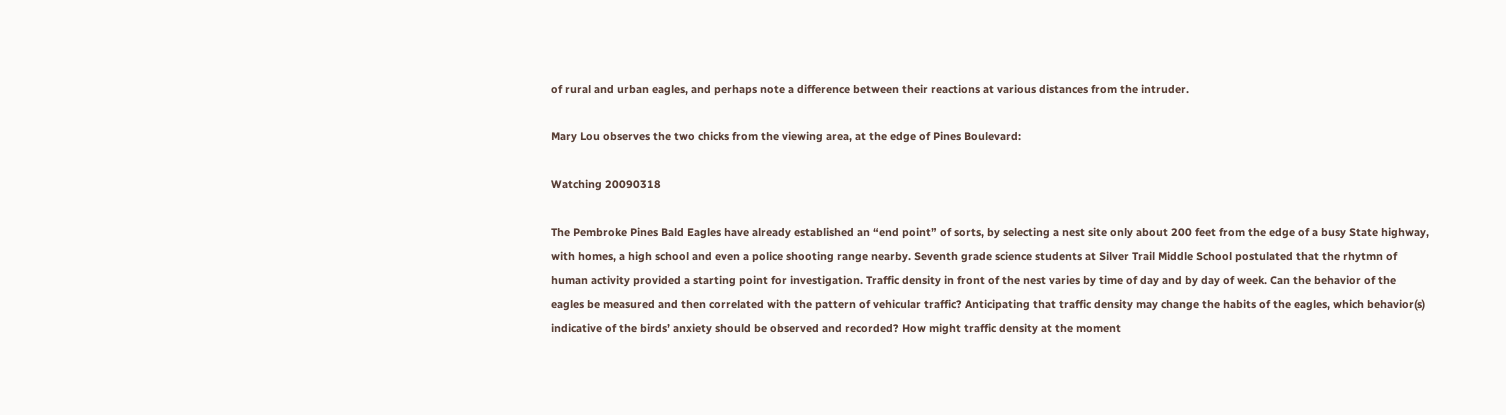of rural and urban eagles, and perhaps note a difference between their reactions at various distances from the intruder.

Mary Lou observes the two chicks from the viewing area, at the edge of Pines Boulevard:

Watching 20090318

The Pembroke Pines Bald Eagles have already established an “end point” of sorts, by selecting a nest site only about 200 feet from the edge of a busy State highway, with homes, a high school and even a police shooting range nearby. Seventh grade science students at Silver Trail Middle School postulated that the rhytmn of human activity provided a starting point for investigation. Traffic density in front of the nest varies by time of day and by day of week. Can the behavior of the eagles be measured and then correlated with the pattern of vehicular traffic? Anticipating that traffic density may change the habits of the eagles, which behavior(s) indicative of the birds’ anxiety should be observed and recorded? How might traffic density at the moment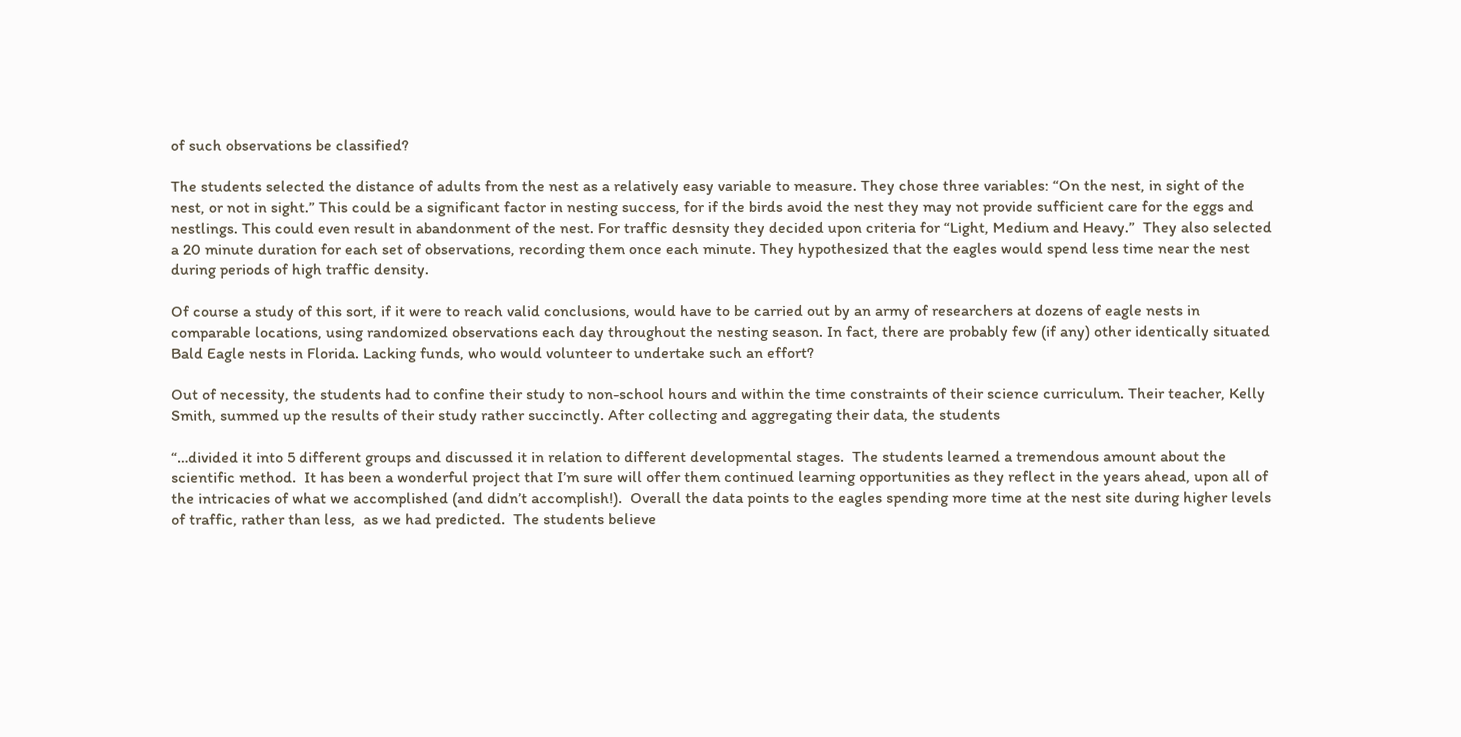of such observations be classified?

The students selected the distance of adults from the nest as a relatively easy variable to measure. They chose three variables: “On the nest, in sight of the nest, or not in sight.” This could be a significant factor in nesting success, for if the birds avoid the nest they may not provide sufficient care for the eggs and nestlings. This could even result in abandonment of the nest. For traffic desnsity they decided upon criteria for “Light, Medium and Heavy.”  They also selected a 20 minute duration for each set of observations, recording them once each minute. They hypothesized that the eagles would spend less time near the nest during periods of high traffic density.

Of course a study of this sort, if it were to reach valid conclusions, would have to be carried out by an army of researchers at dozens of eagle nests in comparable locations, using randomized observations each day throughout the nesting season. In fact, there are probably few (if any) other identically situated Bald Eagle nests in Florida. Lacking funds, who would volunteer to undertake such an effort?

Out of necessity, the students had to confine their study to non-school hours and within the time constraints of their science curriculum. Their teacher, Kelly Smith, summed up the results of their study rather succinctly. After collecting and aggregating their data, the students

“…divided it into 5 different groups and discussed it in relation to different developmental stages.  The students learned a tremendous amount about the scientific method.  It has been a wonderful project that I’m sure will offer them continued learning opportunities as they reflect in the years ahead, upon all of the intricacies of what we accomplished (and didn’t accomplish!).  Overall the data points to the eagles spending more time at the nest site during higher levels of traffic, rather than less,  as we had predicted.  The students believe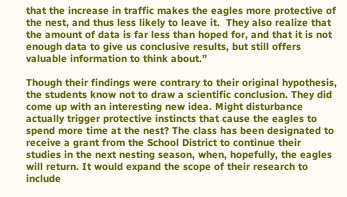that the increase in traffic makes the eagles more protective of the nest, and thus less likely to leave it.  They also realize that the amount of data is far less than hoped for, and that it is not enough data to give us conclusive results, but still offers valuable information to think about.”

Though their findings were contrary to their original hypothesis, the students know not to draw a scientific conclusion. They did come up with an interesting new idea. Might disturbance actually trigger protective instincts that cause the eagles to spend more time at the nest? The class has been designated to receive a grant from the School District to continue their studies in the next nesting season, when, hopefully, the eagles will return. It would expand the scope of their research to include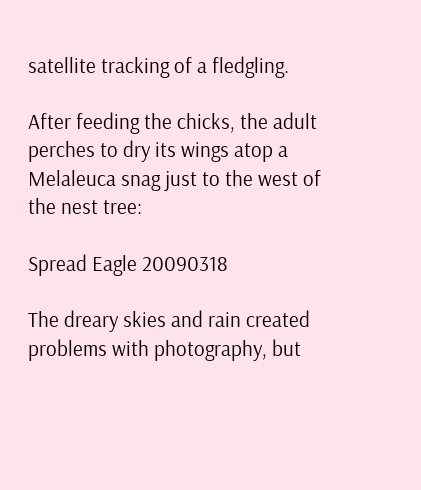satellite tracking of a fledgling.

After feeding the chicks, the adult perches to dry its wings atop a Melaleuca snag just to the west of the nest tree:

Spread Eagle 20090318

The dreary skies and rain created problems with photography, but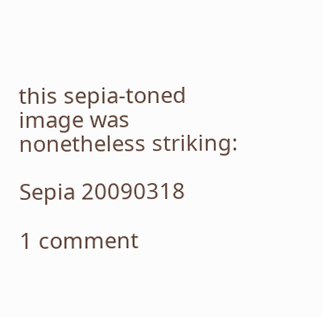this sepia-toned image was nonetheless striking:

Sepia 20090318

1 comment